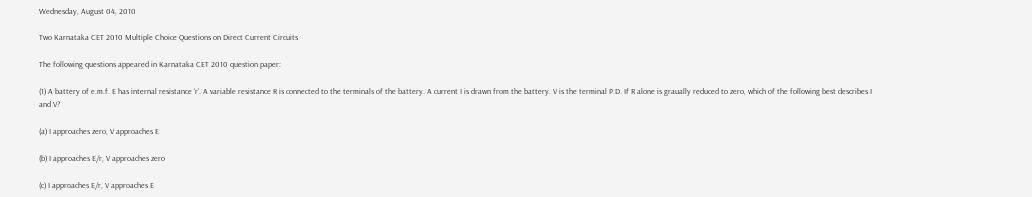Wednesday, August 04, 2010

Two Karnataka CET 2010 Multiple Choice Questions on Direct Current Circuits

The following questions appeared in Karnataka CET 2010 question paper:

(1) A battery of e.m.f. E has internal resistance ‘r’. A variable resistance R is connected to the terminals of the battery. A current I is drawn from the battery. V is the terminal P.D. If R alone is graually reduced to zero, which of the following best describes I and V?

(a) I approaches zero, V approaches E

(b) I approaches E/r, V approaches zero

(c) I approaches E/r, V approaches E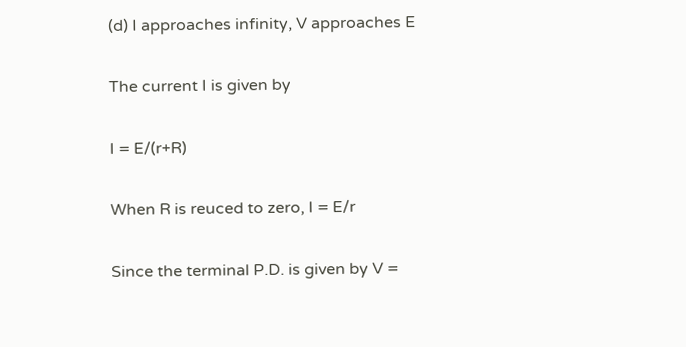(d) I approaches infinity, V approaches E

The current I is given by

I = E/(r+R)

When R is reuced to zero, I = E/r

Since the terminal P.D. is given by V =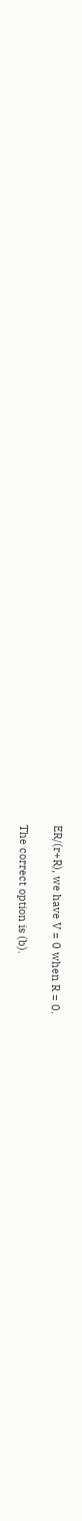ER/(r+R), we have V = 0 when R = 0.

The correct option is (b).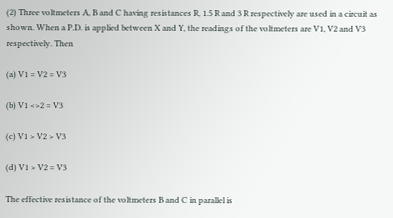(2) Three voltmeters A, B and C having resistances R, 1.5 R and 3 R respectively are used in a circuit as shown. When a P.D. is applied between X and Y, the readings of the voltmeters are V1, V2 and V3 respectively. Then

(a) V1 = V2 = V3

(b) V1 <>2 = V3

(c) V1 > V2 > V3

(d) V1 > V2 = V3

The effective resistance of the voltmeters B and C in parallel is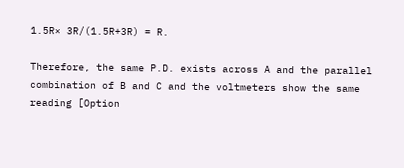1.5R× 3R/(1.5R+3R) = R.

Therefore, the same P.D. exists across A and the parallel combination of B and C and the voltmeters show the same reading [Option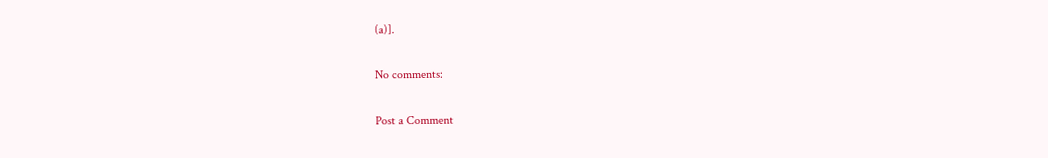(a)].

No comments:

Post a Comment